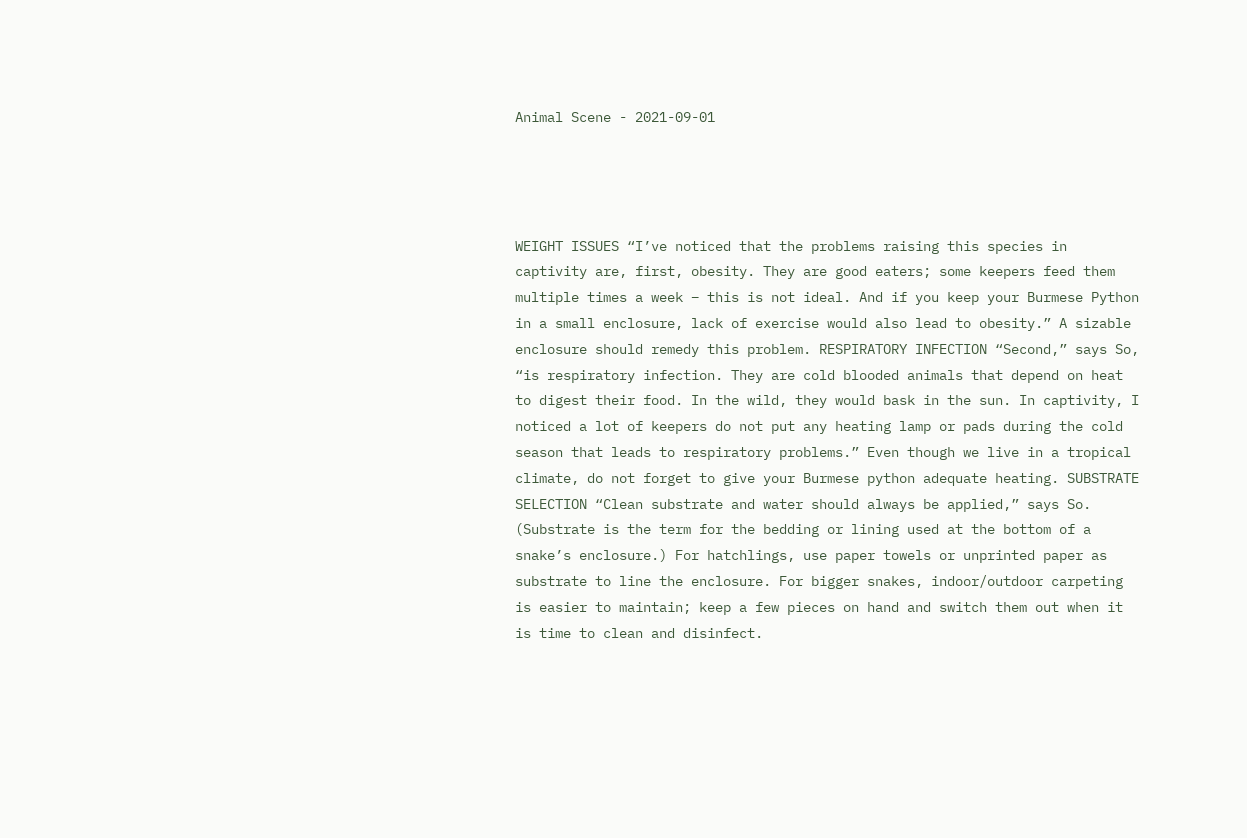Animal Scene - 2021-09-01




WEIGHT ISSUES “I’ve noticed that the problems raising this species in captivity are, first, obesity. They are good eaters; some keepers feed them multiple times a week – this is not ideal. And if you keep your Burmese Python in a small enclosure, lack of exercise would also lead to obesity.” A sizable enclosure should remedy this problem. RESPIRATORY INFECTION “Second,” says So, “is respiratory infection. They are cold blooded animals that depend on heat to digest their food. In the wild, they would bask in the sun. In captivity, I noticed a lot of keepers do not put any heating lamp or pads during the cold season that leads to respiratory problems.” Even though we live in a tropical climate, do not forget to give your Burmese python adequate heating. SUBSTRATE SELECTION “Clean substrate and water should always be applied,” says So. (Substrate is the term for the bedding or lining used at the bottom of a snake’s enclosure.) For hatchlings, use paper towels or unprinted paper as substrate to line the enclosure. For bigger snakes, indoor/outdoor carpeting is easier to maintain; keep a few pieces on hand and switch them out when it is time to clean and disinfect.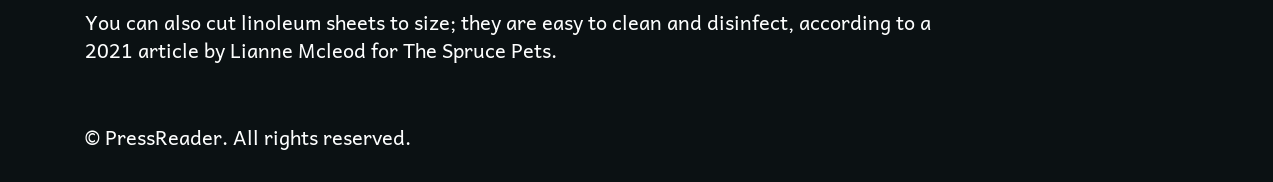You can also cut linoleum sheets to size; they are easy to clean and disinfect, according to a 2021 article by Lianne Mcleod for The Spruce Pets.


© PressReader. All rights reserved.